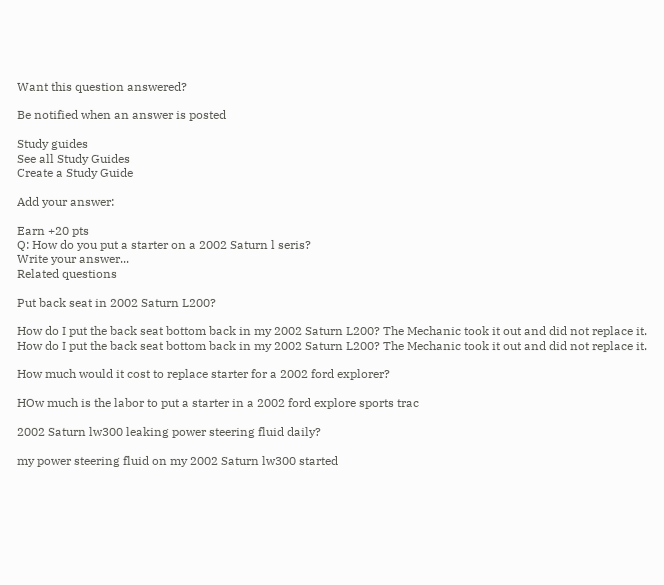Want this question answered?

Be notified when an answer is posted

Study guides
See all Study Guides
Create a Study Guide

Add your answer:

Earn +20 pts
Q: How do you put a starter on a 2002 Saturn l seris?
Write your answer...
Related questions

Put back seat in 2002 Saturn L200?

How do I put the back seat bottom back in my 2002 Saturn L200? The Mechanic took it out and did not replace it. How do I put the back seat bottom back in my 2002 Saturn L200? The Mechanic took it out and did not replace it.

How much would it cost to replace starter for a 2002 ford explorer?

HOw much is the labor to put a starter in a 2002 ford explore sports trac

2002 Saturn lw300 leaking power steering fluid daily?

my power steering fluid on my 2002 Saturn lw300 started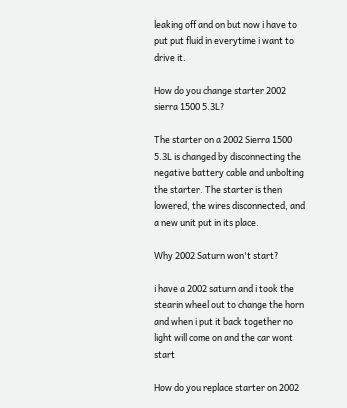leaking off and on but now i have to put put fluid in everytime i want to drive it.

How do you change starter 2002 sierra 1500 5.3L?

The starter on a 2002 Sierra 1500 5.3L is changed by disconnecting the negative battery cable and unbolting the starter. The starter is then lowered, the wires disconnected, and a new unit put in its place.

Why 2002 Saturn won't start?

i have a 2002 saturn and i took the stearin wheel out to change the horn and when i put it back together no light will come on and the car wont start

How do you replace starter on 2002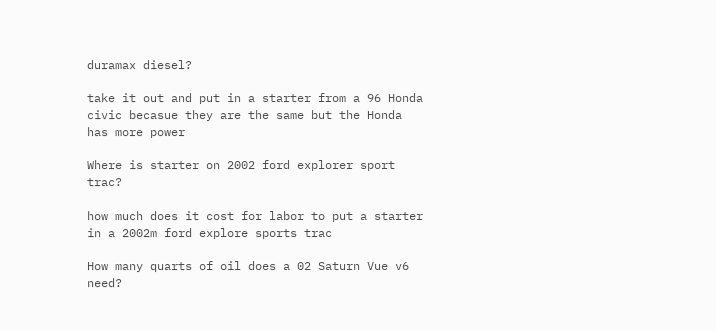duramax diesel?

take it out and put in a starter from a 96 Honda civic becasue they are the same but the Honda has more power

Where is starter on 2002 ford explorer sport trac?

how much does it cost for labor to put a starter in a 2002m ford explore sports trac

How many quarts of oil does a 02 Saturn Vue v6 need?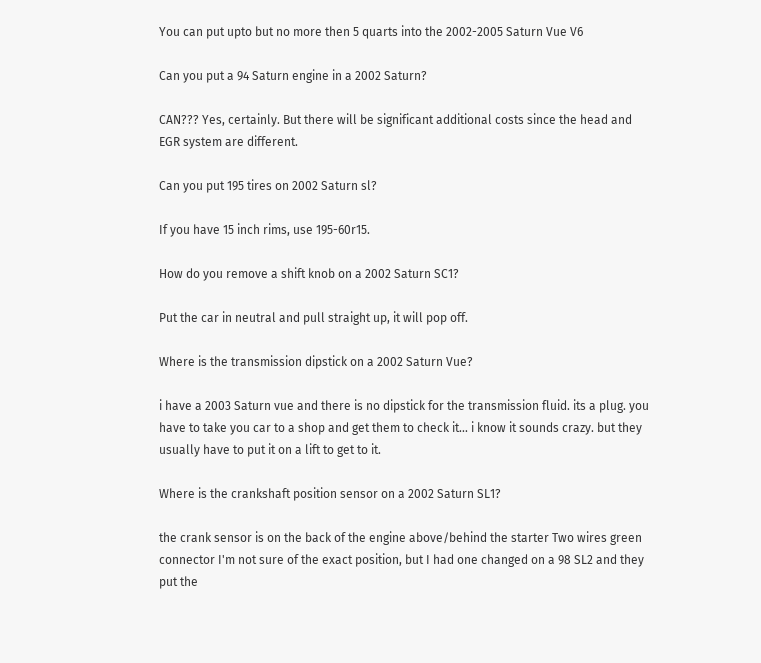You can put upto but no more then 5 quarts into the 2002-2005 Saturn Vue V6

Can you put a 94 Saturn engine in a 2002 Saturn?

CAN??? Yes, certainly. But there will be significant additional costs since the head and EGR system are different.

Can you put 195 tires on 2002 Saturn sl?

If you have 15 inch rims, use 195-60r15.

How do you remove a shift knob on a 2002 Saturn SC1?

Put the car in neutral and pull straight up, it will pop off.

Where is the transmission dipstick on a 2002 Saturn Vue?

i have a 2003 Saturn vue and there is no dipstick for the transmission fluid. its a plug. you have to take you car to a shop and get them to check it... i know it sounds crazy. but they usually have to put it on a lift to get to it.

Where is the crankshaft position sensor on a 2002 Saturn SL1?

the crank sensor is on the back of the engine above/behind the starter Two wires green connector I'm not sure of the exact position, but I had one changed on a 98 SL2 and they put the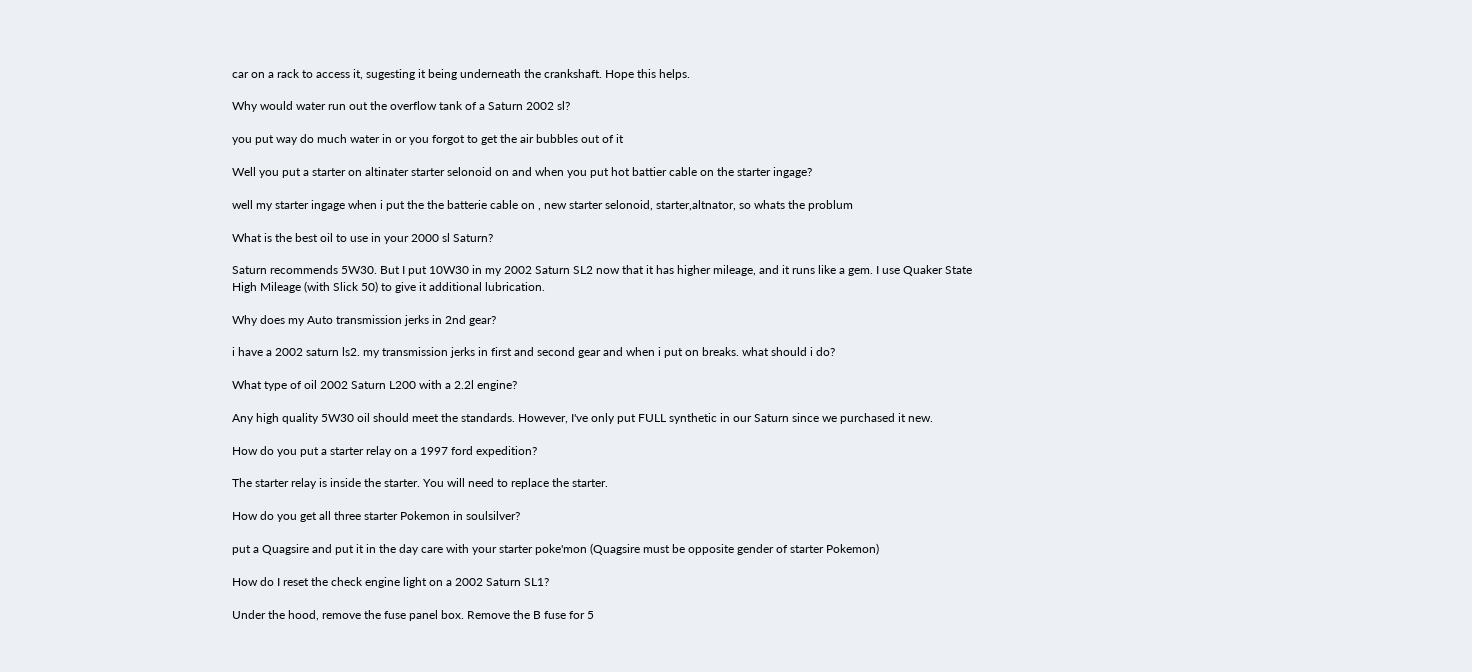car on a rack to access it, sugesting it being underneath the crankshaft. Hope this helps.

Why would water run out the overflow tank of a Saturn 2002 sl?

you put way do much water in or you forgot to get the air bubbles out of it

Well you put a starter on altinater starter selonoid on and when you put hot battier cable on the starter ingage?

well my starter ingage when i put the the batterie cable on , new starter selonoid, starter,altnator, so whats the problum

What is the best oil to use in your 2000 sl Saturn?

Saturn recommends 5W30. But I put 10W30 in my 2002 Saturn SL2 now that it has higher mileage, and it runs like a gem. I use Quaker State High Mileage (with Slick 50) to give it additional lubrication.

Why does my Auto transmission jerks in 2nd gear?

i have a 2002 saturn ls2. my transmission jerks in first and second gear and when i put on breaks. what should i do?

What type of oil 2002 Saturn L200 with a 2.2l engine?

Any high quality 5W30 oil should meet the standards. However, I've only put FULL synthetic in our Saturn since we purchased it new.

How do you put a starter relay on a 1997 ford expedition?

The starter relay is inside the starter. You will need to replace the starter.

How do you get all three starter Pokemon in soulsilver?

put a Quagsire and put it in the day care with your starter poke'mon (Quagsire must be opposite gender of starter Pokemon)

How do I reset the check engine light on a 2002 Saturn SL1?

Under the hood, remove the fuse panel box. Remove the B fuse for 5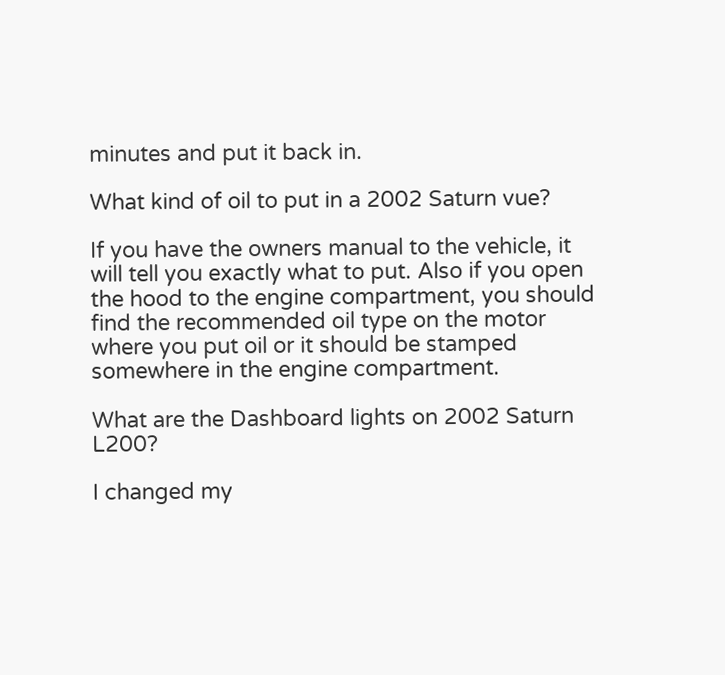minutes and put it back in.

What kind of oil to put in a 2002 Saturn vue?

If you have the owners manual to the vehicle, it will tell you exactly what to put. Also if you open the hood to the engine compartment, you should find the recommended oil type on the motor where you put oil or it should be stamped somewhere in the engine compartment.

What are the Dashboard lights on 2002 Saturn L200?

I changed my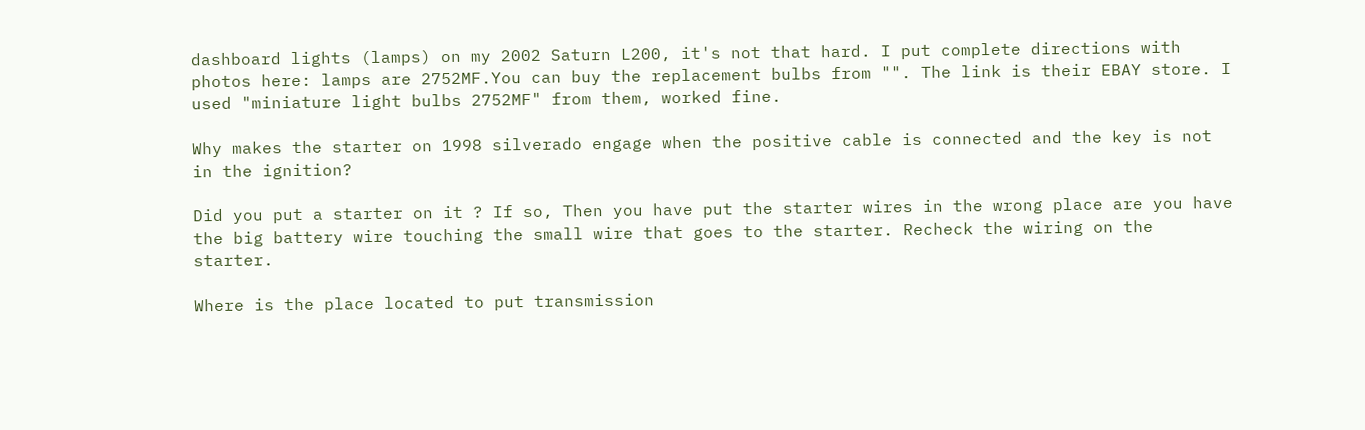dashboard lights (lamps) on my 2002 Saturn L200, it's not that hard. I put complete directions with photos here: lamps are 2752MF.You can buy the replacement bulbs from "". The link is their EBAY store. I used "miniature light bulbs 2752MF" from them, worked fine.

Why makes the starter on 1998 silverado engage when the positive cable is connected and the key is not in the ignition?

Did you put a starter on it ? If so, Then you have put the starter wires in the wrong place are you have the big battery wire touching the small wire that goes to the starter. Recheck the wiring on the starter.

Where is the place located to put transmission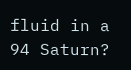fluid in a 94 Saturn?